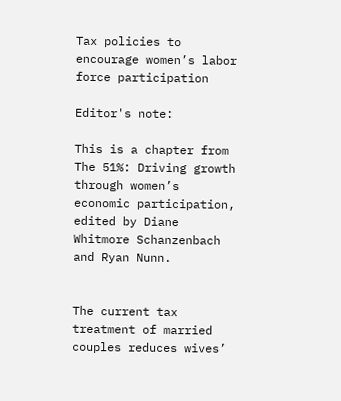Tax policies to encourage women’s labor force participation

Editor's note:

This is a chapter from The 51%: Driving growth through women’s economic participation, edited by Diane Whitmore Schanzenbach and Ryan Nunn.


The current tax treatment of married couples reduces wives’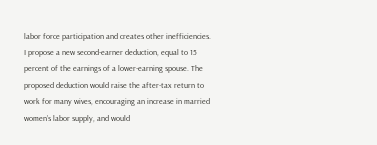labor force participation and creates other inefficiencies. I propose a new second-earner deduction, equal to 15 percent of the earnings of a lower-earning spouse. The proposed deduction would raise the after-tax return to work for many wives, encouraging an increase in married women’s labor supply, and would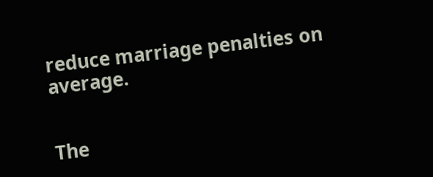reduce marriage penalties on average.


The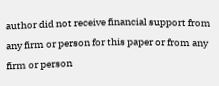author did not receive financial support from any firm or person for this paper or from any firm or person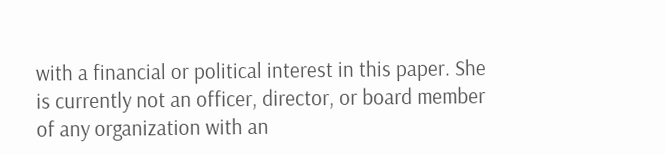with a financial or political interest in this paper. She is currently not an officer, director, or board member of any organization with an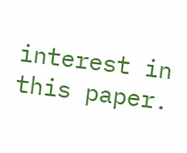interest in this paper.